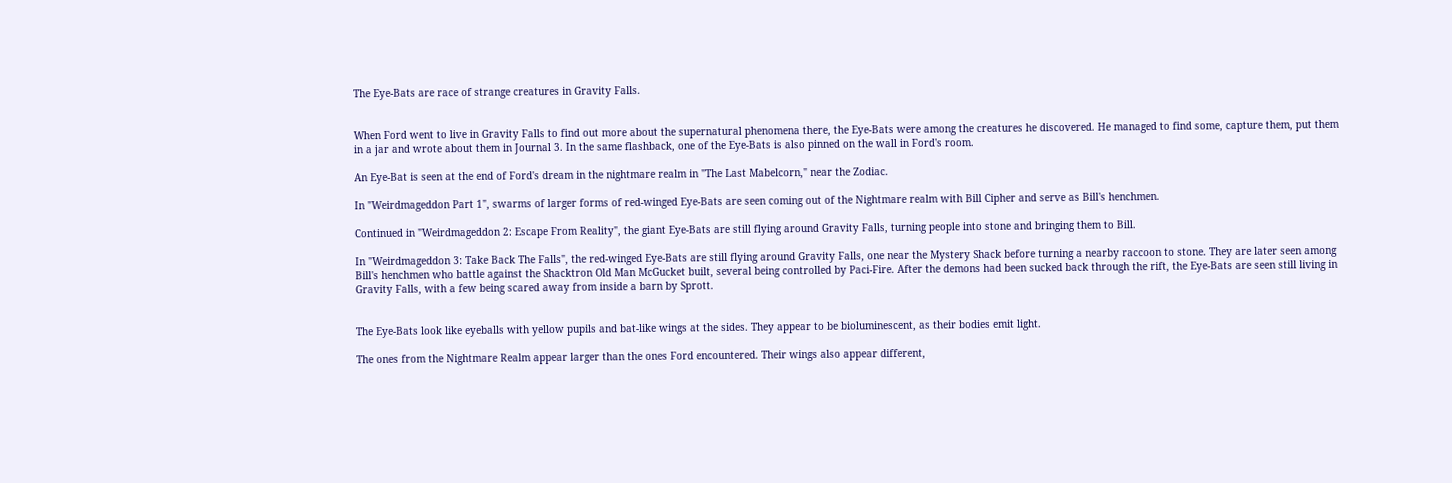The Eye-Bats are race of strange creatures in Gravity Falls.


When Ford went to live in Gravity Falls to find out more about the supernatural phenomena there, the Eye-Bats were among the creatures he discovered. He managed to find some, capture them, put them in a jar and wrote about them in Journal 3. In the same flashback, one of the Eye-Bats is also pinned on the wall in Ford's room.

An Eye-Bat is seen at the end of Ford's dream in the nightmare realm in "The Last Mabelcorn," near the Zodiac.

In "Weirdmageddon Part 1", swarms of larger forms of red-winged Eye-Bats are seen coming out of the Nightmare realm with Bill Cipher and serve as Bill's henchmen.

Continued in "Weirdmageddon 2: Escape From Reality", the giant Eye-Bats are still flying around Gravity Falls, turning people into stone and bringing them to Bill.

In "Weirdmageddon 3: Take Back The Falls", the red-winged Eye-Bats are still flying around Gravity Falls, one near the Mystery Shack before turning a nearby raccoon to stone. They are later seen among Bill's henchmen who battle against the Shacktron Old Man McGucket built, several being controlled by Paci-Fire. After the demons had been sucked back through the rift, the Eye-Bats are seen still living in Gravity Falls, with a few being scared away from inside a barn by Sprott.


The Eye-Bats look like eyeballs with yellow pupils and bat-like wings at the sides. They appear to be bioluminescent, as their bodies emit light.

The ones from the Nightmare Realm appear larger than the ones Ford encountered. Their wings also appear different,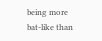being more bat-like than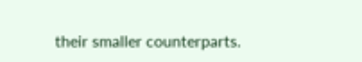their smaller counterparts.